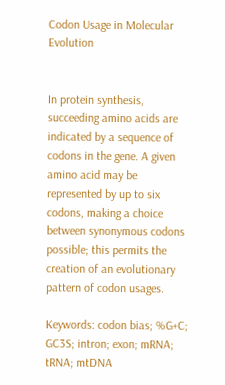Codon Usage in Molecular Evolution


In protein synthesis, succeeding amino acids are indicated by a sequence of codons in the gene. A given amino acid may be represented by up to six codons, making a choice between synonymous codons possible; this permits the creation of an evolutionary pattern of codon usages.

Keywords: codon bias; %G+C; GC3S; intron; exon; mRNA; tRNA; mtDNA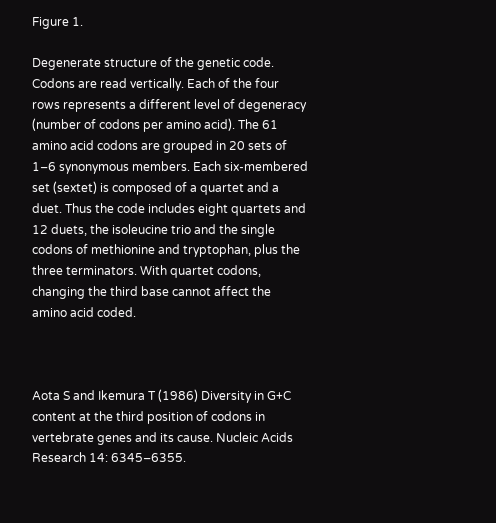Figure 1.

Degenerate structure of the genetic code. Codons are read vertically. Each of the four rows represents a different level of degeneracy (number of codons per amino acid). The 61 amino acid codons are grouped in 20 sets of 1–6 synonymous members. Each six‐membered set (sextet) is composed of a quartet and a duet. Thus the code includes eight quartets and 12 duets, the isoleucine trio and the single codons of methionine and tryptophan, plus the three terminators. With quartet codons, changing the third base cannot affect the amino acid coded.



Aota S and Ikemura T (1986) Diversity in G+C content at the third position of codons in vertebrate genes and its cause. Nucleic Acids Research 14: 6345–6355.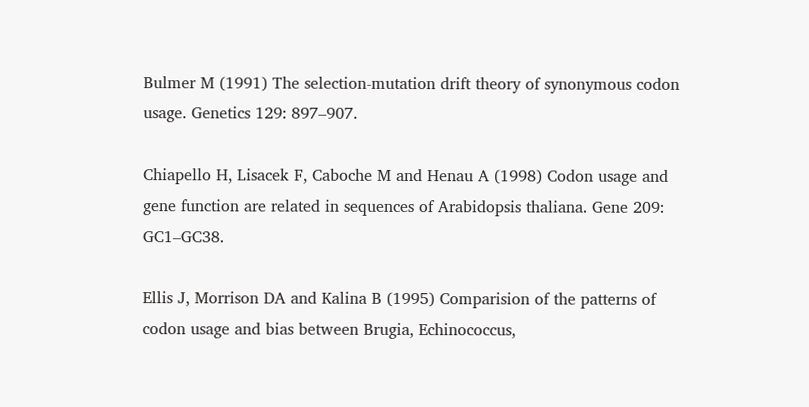Bulmer M (1991) The selection‐mutation drift theory of synonymous codon usage. Genetics 129: 897–907.

Chiapello H, Lisacek F, Caboche M and Henau A (1998) Codon usage and gene function are related in sequences of Arabidopsis thaliana. Gene 209: GC1–GC38.

Ellis J, Morrison DA and Kalina B (1995) Comparision of the patterns of codon usage and bias between Brugia, Echinococcus,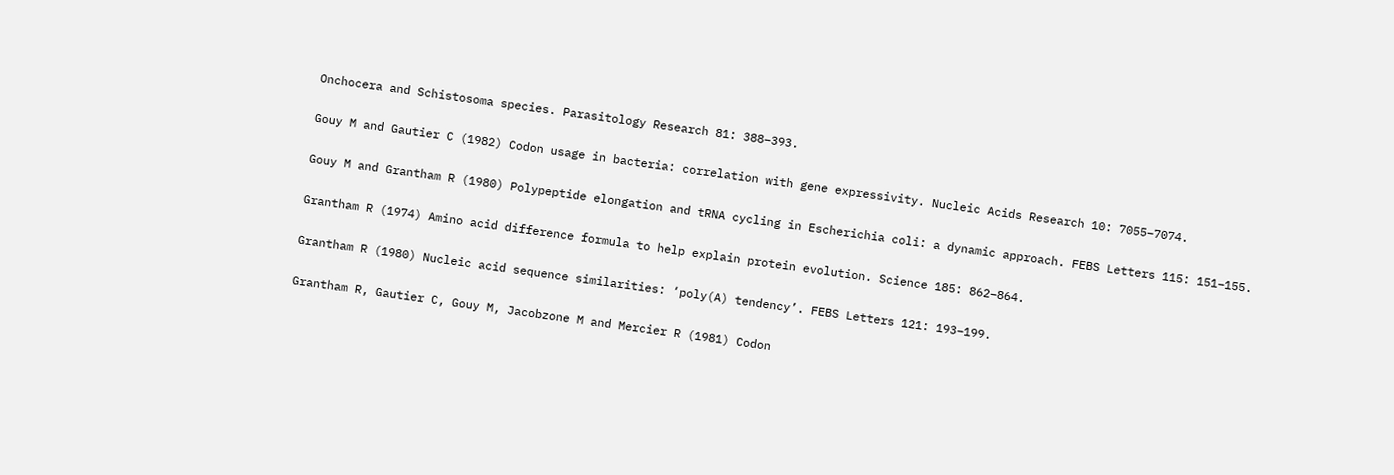Onchocera and Schistosoma species. Parasitology Research 81: 388–393.

Gouy M and Gautier C (1982) Codon usage in bacteria: correlation with gene expressivity. Nucleic Acids Research 10: 7055–7074.

Gouy M and Grantham R (1980) Polypeptide elongation and tRNA cycling in Escherichia coli: a dynamic approach. FEBS Letters 115: 151–155.

Grantham R (1974) Amino acid difference formula to help explain protein evolution. Science 185: 862–864.

Grantham R (1980) Nucleic acid sequence similarities: ‘poly(A) tendency’. FEBS Letters 121: 193–199.

Grantham R, Gautier C, Gouy M, Jacobzone M and Mercier R (1981) Codon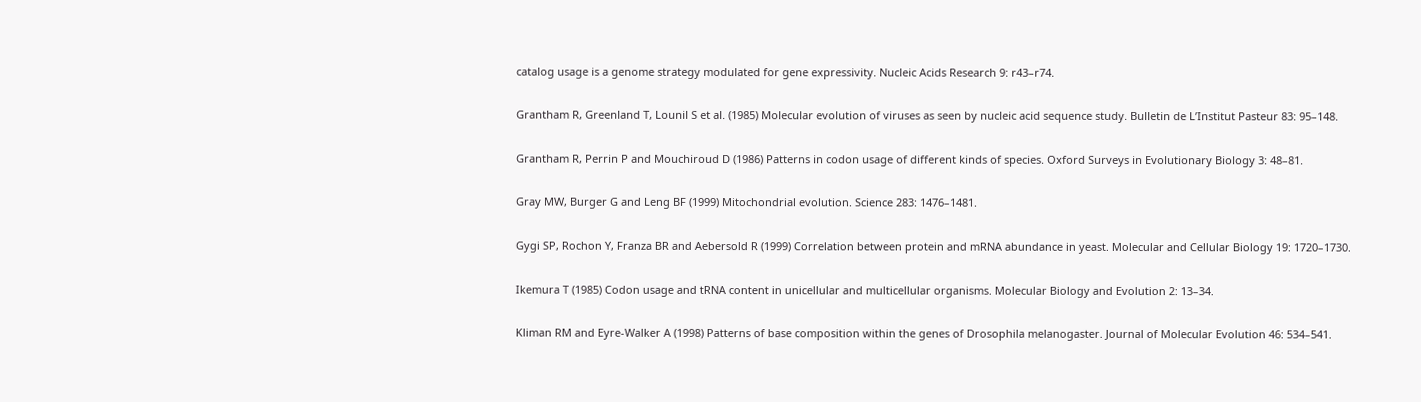catalog usage is a genome strategy modulated for gene expressivity. Nucleic Acids Research 9: r43–r74.

Grantham R, Greenland T, Lounil S et al. (1985) Molecular evolution of viruses as seen by nucleic acid sequence study. Bulletin de L’Institut Pasteur 83: 95–148.

Grantham R, Perrin P and Mouchiroud D (1986) Patterns in codon usage of different kinds of species. Oxford Surveys in Evolutionary Biology 3: 48–81.

Gray MW, Burger G and Leng BF (1999) Mitochondrial evolution. Science 283: 1476–1481.

Gygi SP, Rochon Y, Franza BR and Aebersold R (1999) Correlation between protein and mRNA abundance in yeast. Molecular and Cellular Biology 19: 1720–1730.

Ikemura T (1985) Codon usage and tRNA content in unicellular and multicellular organisms. Molecular Biology and Evolution 2: 13–34.

Kliman RM and Eyre‐Walker A (1998) Patterns of base composition within the genes of Drosophila melanogaster. Journal of Molecular Evolution 46: 534–541.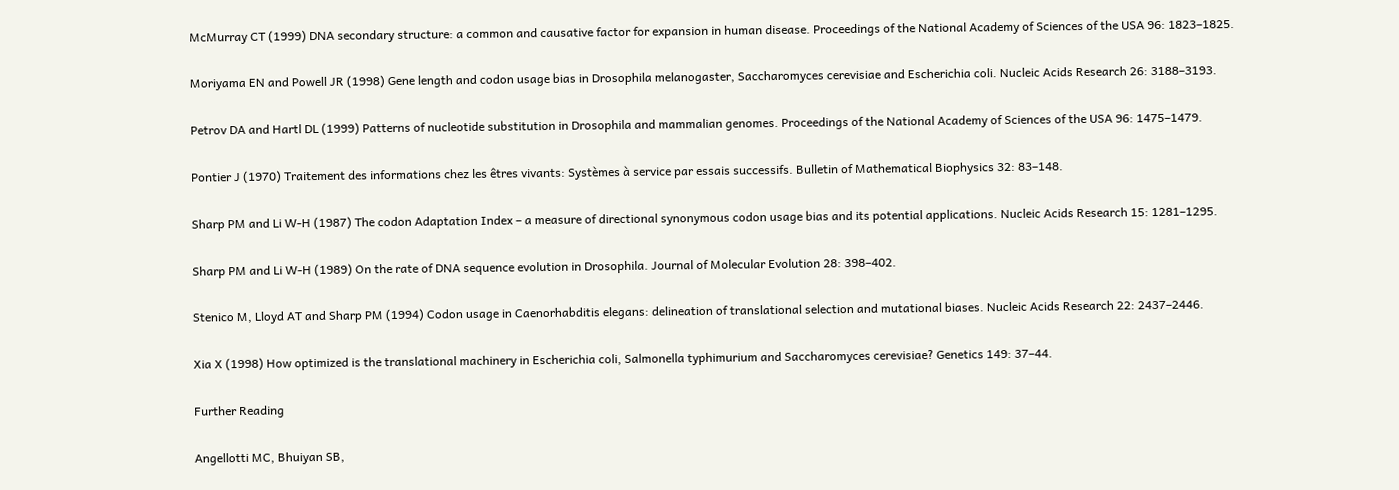McMurray CT (1999) DNA secondary structure: a common and causative factor for expansion in human disease. Proceedings of the National Academy of Sciences of the USA 96: 1823–1825.

Moriyama EN and Powell JR (1998) Gene length and codon usage bias in Drosophila melanogaster, Saccharomyces cerevisiae and Escherichia coli. Nucleic Acids Research 26: 3188–3193.

Petrov DA and Hartl DL (1999) Patterns of nucleotide substitution in Drosophila and mammalian genomes. Proceedings of the National Academy of Sciences of the USA 96: 1475–1479.

Pontier J (1970) Traitement des informations chez les êtres vivants: Systèmes à service par essais successifs. Bulletin of Mathematical Biophysics 32: 83–148.

Sharp PM and Li W‐H (1987) The codon Adaptation Index – a measure of directional synonymous codon usage bias and its potential applications. Nucleic Acids Research 15: 1281–1295.

Sharp PM and Li W‐H (1989) On the rate of DNA sequence evolution in Drosophila. Journal of Molecular Evolution 28: 398–402.

Stenico M, Lloyd AT and Sharp PM (1994) Codon usage in Caenorhabditis elegans: delineation of translational selection and mutational biases. Nucleic Acids Research 22: 2437–2446.

Xia X (1998) How optimized is the translational machinery in Escherichia coli, Salmonella typhimurium and Saccharomyces cerevisiae? Genetics 149: 37–44.

Further Reading

Angellotti MC, Bhuiyan SB,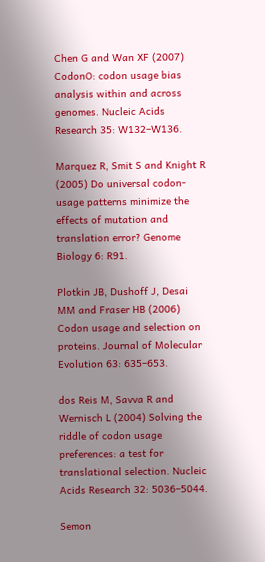Chen G and Wan XF (2007) CodonO: codon usage bias analysis within and across genomes. Nucleic Acids Research 35: W132–W136.

Marquez R, Smit S and Knight R (2005) Do universal codon‐usage patterns minimize the effects of mutation and translation error? Genome Biology 6: R91.

Plotkin JB, Dushoff J, Desai MM and Fraser HB (2006) Codon usage and selection on proteins. Journal of Molecular Evolution 63: 635–653.

dos Reis M, Savva R and Wernisch L (2004) Solving the riddle of codon usage preferences: a test for translational selection. Nucleic Acids Research 32: 5036–5044.

Semon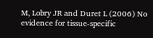M, Lobry JR and Duret L (2006) No evidence for tissue‐specific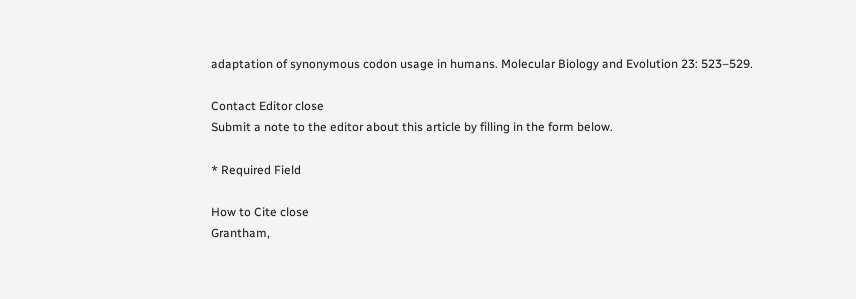adaptation of synonymous codon usage in humans. Molecular Biology and Evolution 23: 523–529.

Contact Editor close
Submit a note to the editor about this article by filling in the form below.

* Required Field

How to Cite close
Grantham,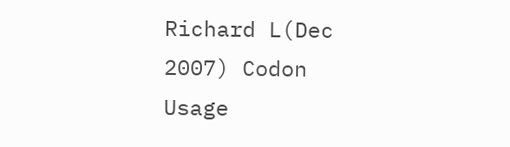Richard L(Dec 2007) Codon Usage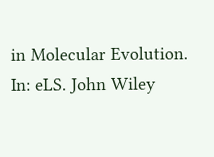in Molecular Evolution. In: eLS. John Wiley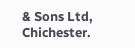& Sons Ltd, Chichester.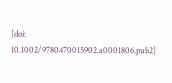[doi: 10.1002/9780470015902.a0001806.pub2]